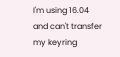I'm using 16.04 and can't transfer my keyring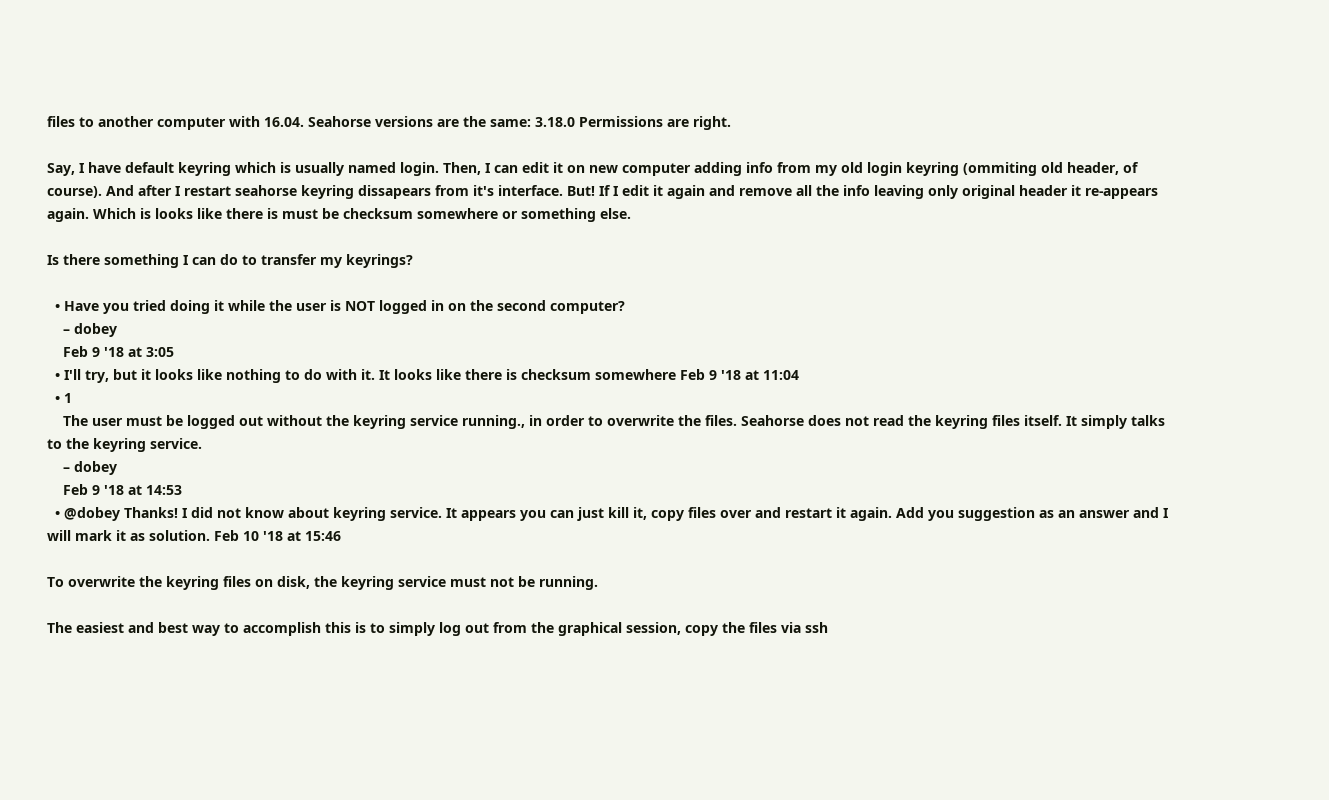files to another computer with 16.04. Seahorse versions are the same: 3.18.0 Permissions are right.

Say, I have default keyring which is usually named login. Then, I can edit it on new computer adding info from my old login keyring (ommiting old header, of course). And after I restart seahorse keyring dissapears from it's interface. But! If I edit it again and remove all the info leaving only original header it re-appears again. Which is looks like there is must be checksum somewhere or something else.

Is there something I can do to transfer my keyrings?

  • Have you tried doing it while the user is NOT logged in on the second computer?
    – dobey
    Feb 9 '18 at 3:05
  • I'll try, but it looks like nothing to do with it. It looks like there is checksum somewhere Feb 9 '18 at 11:04
  • 1
    The user must be logged out without the keyring service running., in order to overwrite the files. Seahorse does not read the keyring files itself. It simply talks to the keyring service.
    – dobey
    Feb 9 '18 at 14:53
  • @dobey Thanks! I did not know about keyring service. It appears you can just kill it, copy files over and restart it again. Add you suggestion as an answer and I will mark it as solution. Feb 10 '18 at 15:46

To overwrite the keyring files on disk, the keyring service must not be running.

The easiest and best way to accomplish this is to simply log out from the graphical session, copy the files via ssh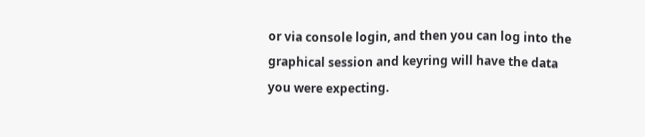or via console login, and then you can log into the graphical session and keyring will have the data you were expecting.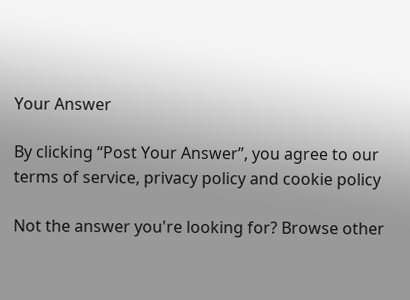Your Answer

By clicking “Post Your Answer”, you agree to our terms of service, privacy policy and cookie policy

Not the answer you're looking for? Browse other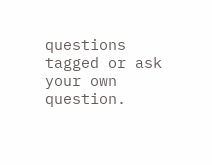questions tagged or ask your own question.